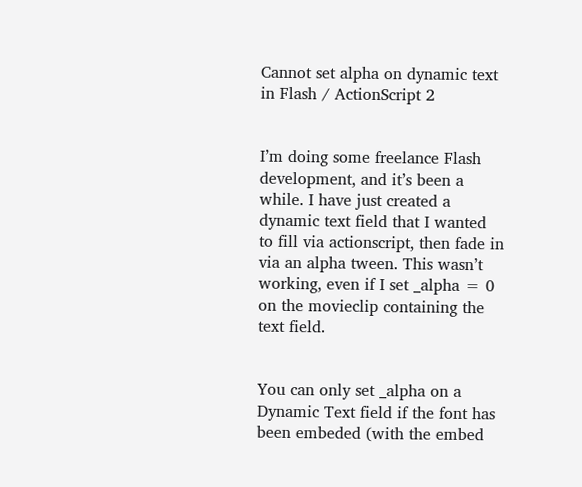Cannot set alpha on dynamic text in Flash / ActionScript 2


I’m doing some freelance Flash development, and it’s been a while. I have just created a dynamic text field that I wanted to fill via actionscript, then fade in via an alpha tween. This wasn’t working, even if I set _alpha = 0 on the movieclip containing the text field.


You can only set _alpha on a Dynamic Text field if the font has been embeded (with the embed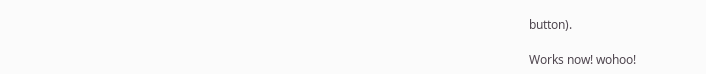button).

Works now! wohoo!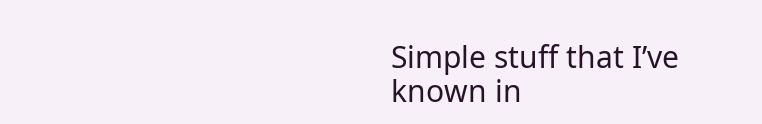Simple stuff that I’ve known in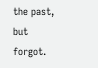the past, but forgot.